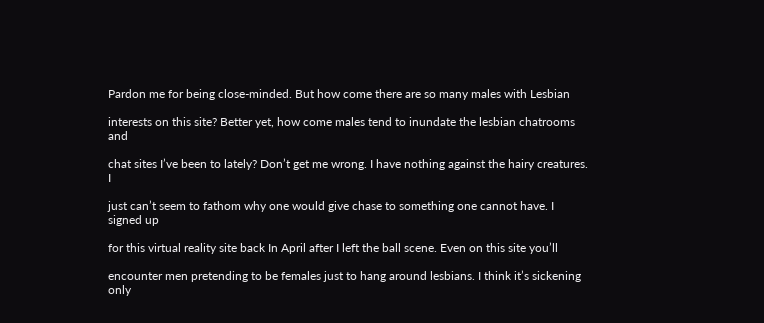Pardon me for being close-minded. But how come there are so many males with Lesbian

interests on this site? Better yet, how come males tend to inundate the lesbian chatrooms and

chat sites I’ve been to lately? Don’t get me wrong. I have nothing against the hairy creatures. I

just can’t seem to fathom why one would give chase to something one cannot have. I signed up

for this virtual reality site back In April after I left the ball scene. Even on this site you’ll

encounter men pretending to be females just to hang around lesbians. I think it’s sickening only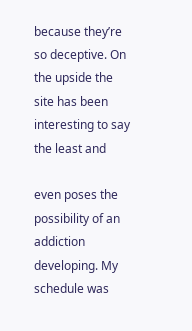because they’re so deceptive. On the upside the site has been interesting to say the least and

even poses the possibility of an addiction developing. My schedule was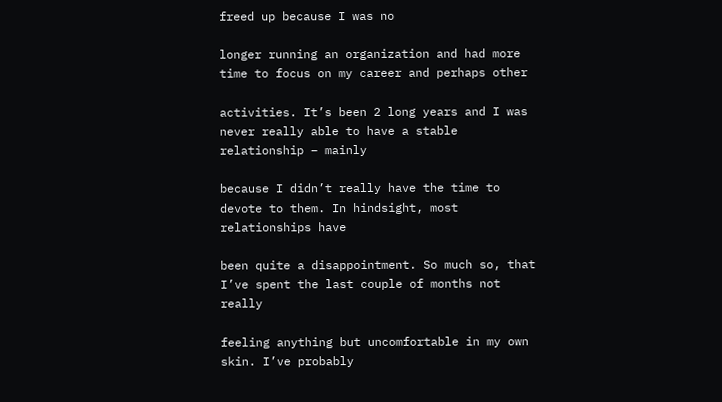freed up because I was no

longer running an organization and had more time to focus on my career and perhaps other

activities. It’s been 2 long years and I was never really able to have a stable relationship – mainly

because I didn’t really have the time to devote to them. In hindsight, most relationships have

been quite a disappointment. So much so, that I’ve spent the last couple of months not really

feeling anything but uncomfortable in my own skin. I’ve probably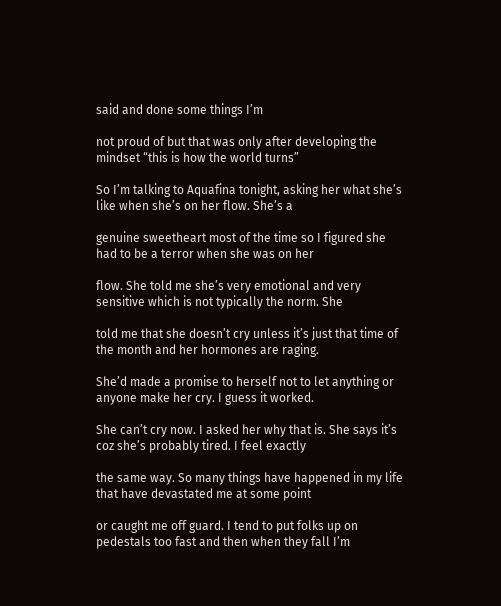said and done some things I’m

not proud of but that was only after developing the mindset “this is how the world turns”

So I’m talking to Aquafina tonight, asking her what she’s like when she’s on her flow. She’s a

genuine sweetheart most of the time so I figured she had to be a terror when she was on her

flow. She told me she’s very emotional and very sensitive which is not typically the norm. She

told me that she doesn’t cry unless it’s just that time of the month and her hormones are raging.

She’d made a promise to herself not to let anything or anyone make her cry. I guess it worked.

She can’t cry now. I asked her why that is. She says it’s coz she’s probably tired. I feel exactly

the same way. So many things have happened in my life that have devastated me at some point

or caught me off guard. I tend to put folks up on pedestals too fast and then when they fall I’m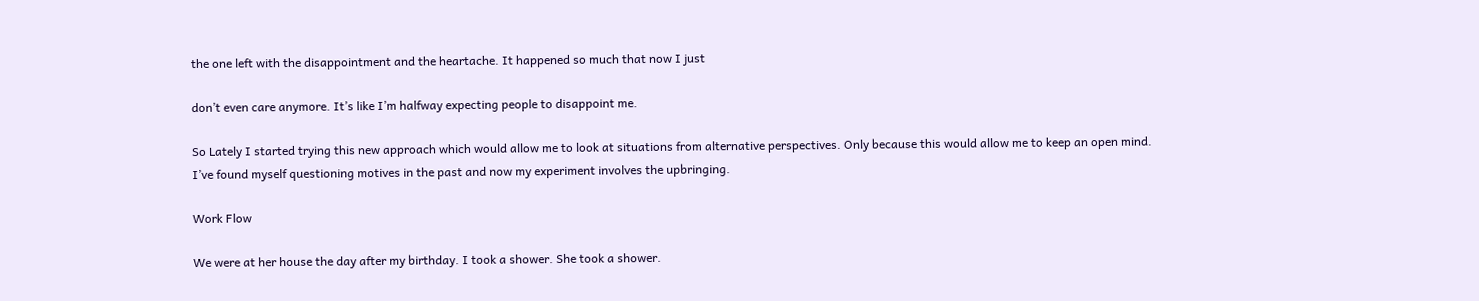the one left with the disappointment and the heartache. It happened so much that now I just

don’t even care anymore. It’s like I’m halfway expecting people to disappoint me.

So Lately I started trying this new approach which would allow me to look at situations from alternative perspectives. Only because this would allow me to keep an open mind. I’ve found myself questioning motives in the past and now my experiment involves the upbringing.

Work Flow

We were at her house the day after my birthday. I took a shower. She took a shower.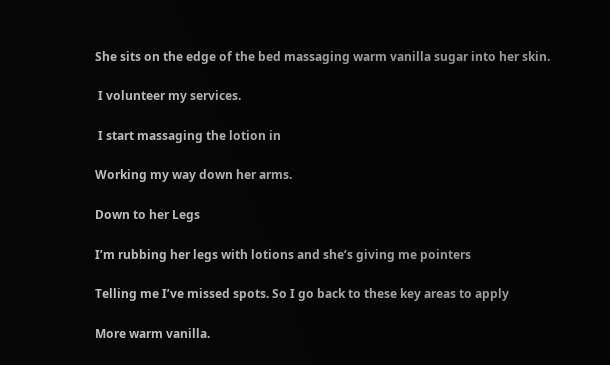She sits on the edge of the bed massaging warm vanilla sugar into her skin.

 I volunteer my services.

 I start massaging the lotion in

Working my way down her arms.

Down to her Legs

I’m rubbing her legs with lotions and she’s giving me pointers

Telling me I’ve missed spots. So I go back to these key areas to apply

More warm vanilla.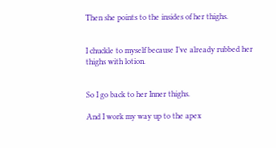Then she points to the insides of her thighs.


I chuckle to myself because I’ve already rubbed her thighs with lotion.


So I go back to her Inner thighs.

And I work my way up to the apex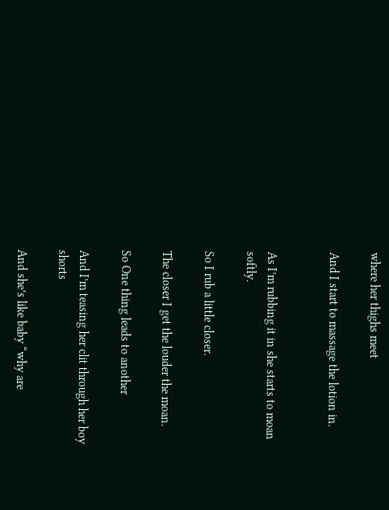where her thighs meet

And I start to massage the lotion in.


As I’m rubbing it in she starts to moan softly.

So I rub a little closer.

The closer I get the louder the moan.

So One thing leads to another

And I’m teasing her clit through her boy shorts

And she’s like baby “why are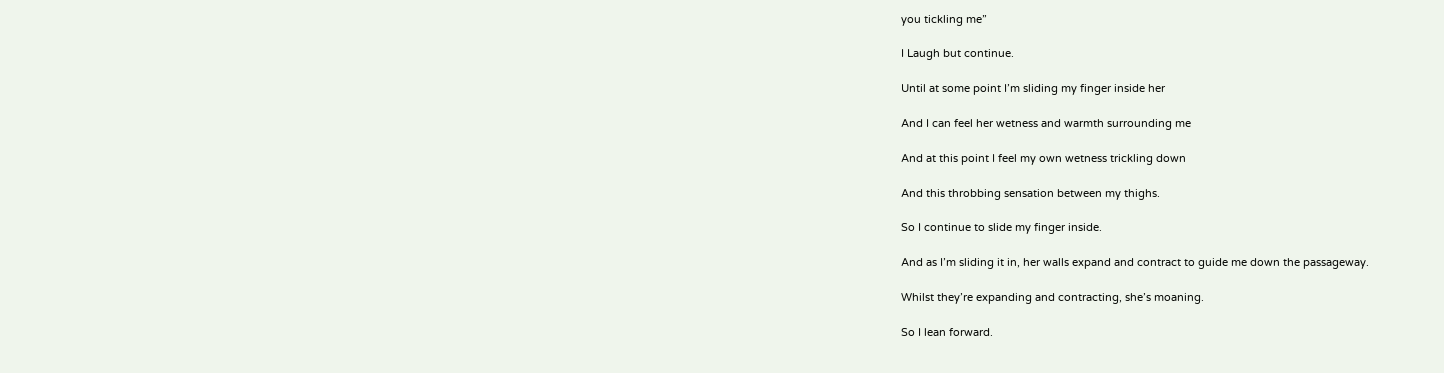you tickling me”

I Laugh but continue.

Until at some point I’m sliding my finger inside her

And I can feel her wetness and warmth surrounding me

And at this point I feel my own wetness trickling down

And this throbbing sensation between my thighs.

So I continue to slide my finger inside.

And as I’m sliding it in, her walls expand and contract to guide me down the passageway.

Whilst they’re expanding and contracting, she’s moaning.

So I lean forward.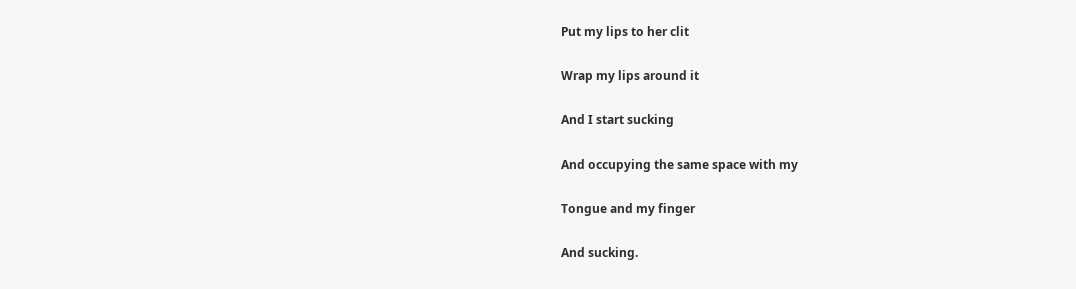Put my lips to her clit

Wrap my lips around it

And I start sucking

And occupying the same space with my

Tongue and my finger

And sucking.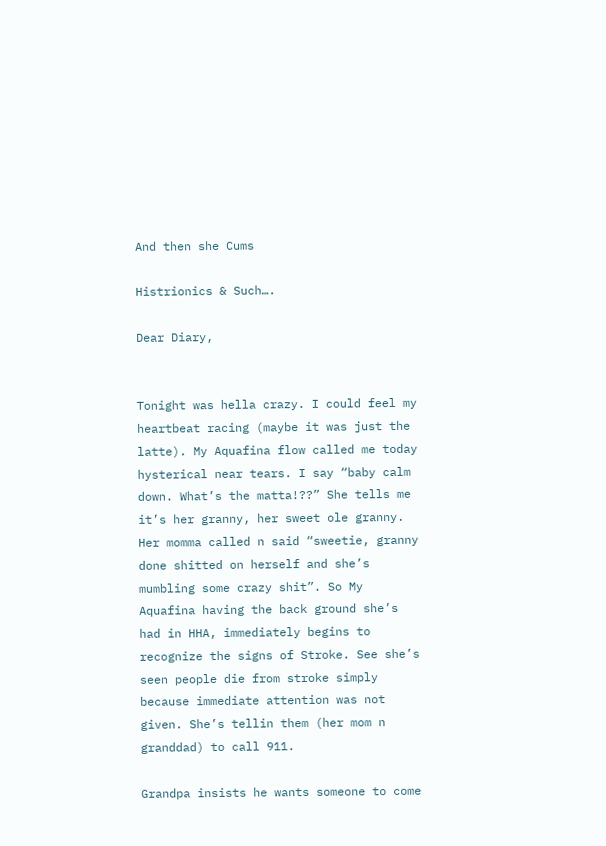And then she Cums

Histrionics & Such….

Dear Diary,


Tonight was hella crazy. I could feel my heartbeat racing (maybe it was just the latte). My Aquafina flow called me today hysterical near tears. I say “baby calm down. What’s the matta!??” She tells me it’s her granny, her sweet ole granny. Her momma called n said “sweetie, granny done shitted on herself and she’s mumbling some crazy shit”. So My Aquafina having the back ground she’s had in HHA, immediately begins to recognize the signs of Stroke. See she’s seen people die from stroke simply because immediate attention was not given. She’s tellin them (her mom n granddad) to call 911.

Grandpa insists he wants someone to come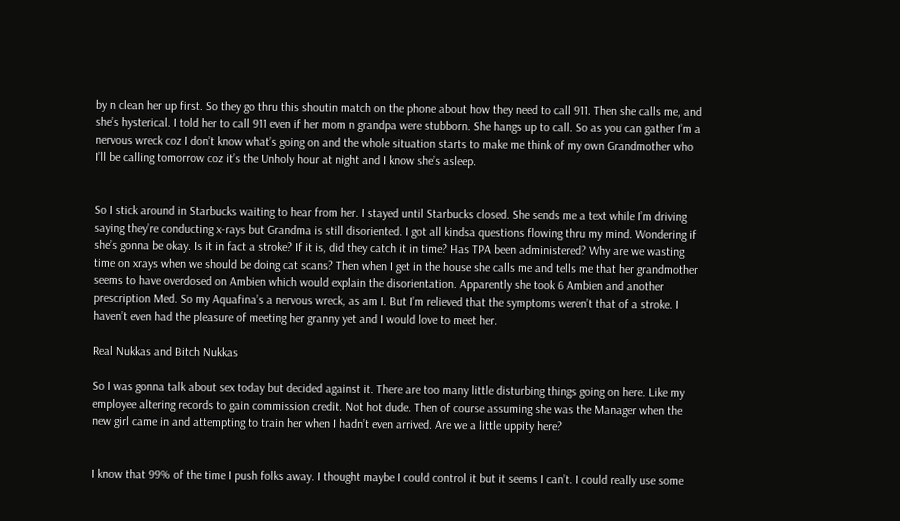by n clean her up first. So they go thru this shoutin match on the phone about how they need to call 911. Then she calls me, and she’s hysterical. I told her to call 911 even if her mom n grandpa were stubborn. She hangs up to call. So as you can gather I’m a nervous wreck coz I don’t know what’s going on and the whole situation starts to make me think of my own Grandmother who I’ll be calling tomorrow coz it’s the Unholy hour at night and I know she’s asleep.


So I stick around in Starbucks waiting to hear from her. I stayed until Starbucks closed. She sends me a text while I’m driving saying they’re conducting x-rays but Grandma is still disoriented. I got all kindsa questions flowing thru my mind. Wondering if she’s gonna be okay. Is it in fact a stroke? If it is, did they catch it in time? Has TPA been administered? Why are we wasting time on xrays when we should be doing cat scans? Then when I get in the house she calls me and tells me that her grandmother seems to have overdosed on Ambien which would explain the disorientation. Apparently she took 6 Ambien and another prescription Med. So my Aquafina’s a nervous wreck, as am I. But I’m relieved that the symptoms weren’t that of a stroke. I haven’t even had the pleasure of meeting her granny yet and I would love to meet her.

Real Nukkas and Bitch Nukkas

So I was gonna talk about sex today but decided against it. There are too many little disturbing things going on here. Like my employee altering records to gain commission credit. Not hot dude. Then of course assuming she was the Manager when the new girl came in and attempting to train her when I hadn’t even arrived. Are we a little uppity here?


I know that 99% of the time I push folks away. I thought maybe I could control it but it seems I can’t. I could really use some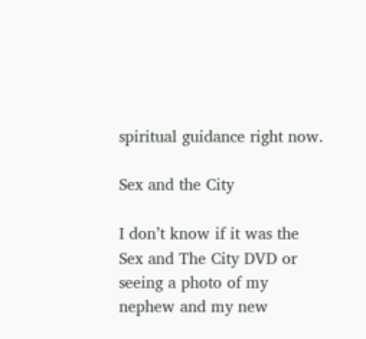spiritual guidance right now.

Sex and the City

I don’t know if it was the Sex and The City DVD or seeing a photo of my nephew and my new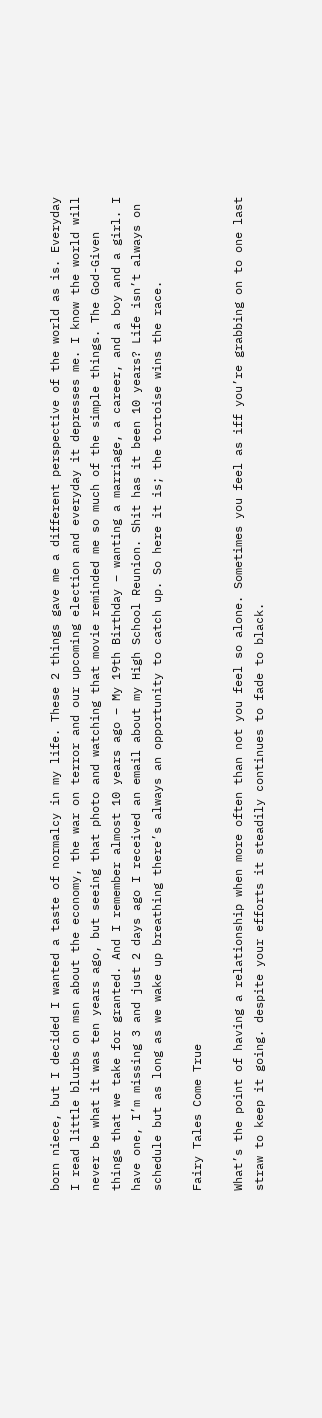born niece, but I decided I wanted a taste of normalcy in my life. These 2 things gave me a different perspective of the world as is. Everyday I read little blurbs on msn about the economy, the war on terror and our upcoming election and everyday it depresses me. I know the world will never be what it was ten years ago, but seeing that photo and watching that movie reminded me so much of the simple things. The God-Given things that we take for granted. And I remember almost 10 years ago – My 19th Birthday – wanting a marriage, a career, and a boy and a girl. I have one, I’m missing 3 and just 2 days ago I received an email about my High School Reunion. Shit has it been 10 years? Life isn’t always on schedule but as long as we wake up breathing there’s always an opportunity to catch up. So here it is; the tortoise wins the race.

Fairy Tales Come True

What’s the point of having a relationship when more often than not you feel so alone. Sometimes you feel as iff you’re grabbing on to one last straw to keep it going. despite your efforts it steadily continues to fade to black.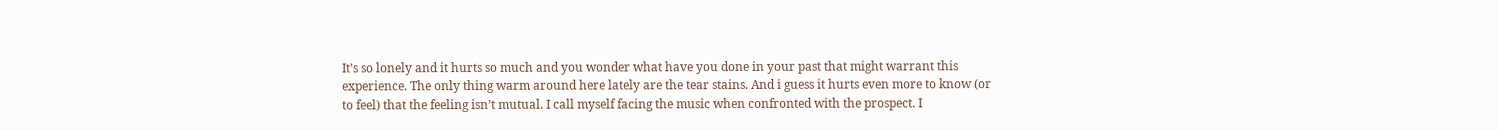It’s so lonely and it hurts so much and you wonder what have you done in your past that might warrant this experience. The only thing warm around here lately are the tear stains. And i guess it hurts even more to know (or to feel) that the feeling isn’t mutual. I call myself facing the music when confronted with the prospect. I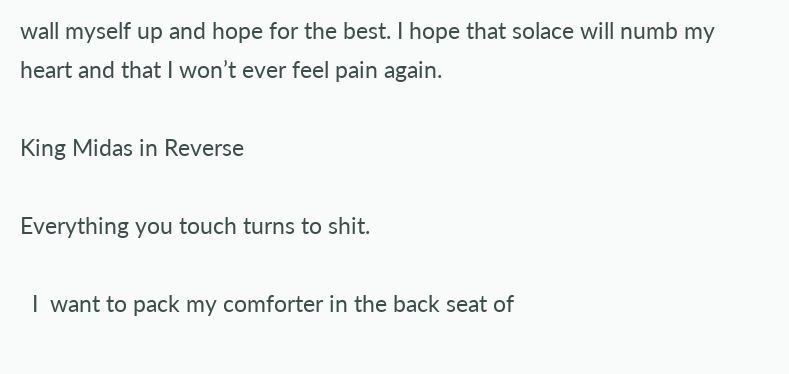wall myself up and hope for the best. I hope that solace will numb my heart and that I won’t ever feel pain again.

King Midas in Reverse

Everything you touch turns to shit.

  I  want to pack my comforter in the back seat of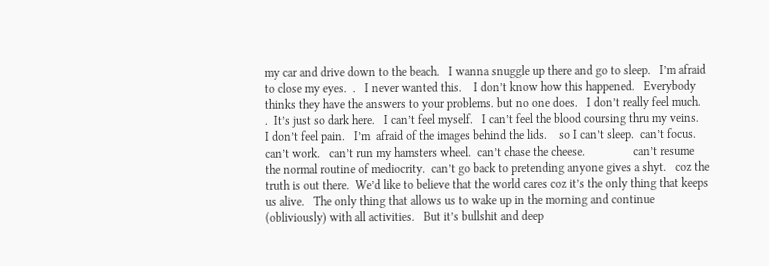my car and drive down to the beach.   I wanna snuggle up there and go to sleep.   I’m afraid to close my eyes.  .   I never wanted this.    I don’t know how this happened.   Everybody thinks they have the answers to your problems. but no one does.   I don’t really feel much.  .  It’s just so dark here.   I can’t feel myself.   I can’t feel the blood coursing thru my veins.   I don’t feel pain.   I’m  afraid of the images behind the lids.    so I can’t sleep.  can’t focus.   can’t work.   can’t run my hamsters wheel.  can’t chase the cheese.                can’t resume the normal routine of mediocrity.  can’t go back to pretending anyone gives a shyt.   coz the truth is out there.  We’d like to believe that the world cares coz it’s the only thing that keeps us alive.   The only thing that allows us to wake up in the morning and continue  (obliviously) with all activities.   But it’s bullshit and deep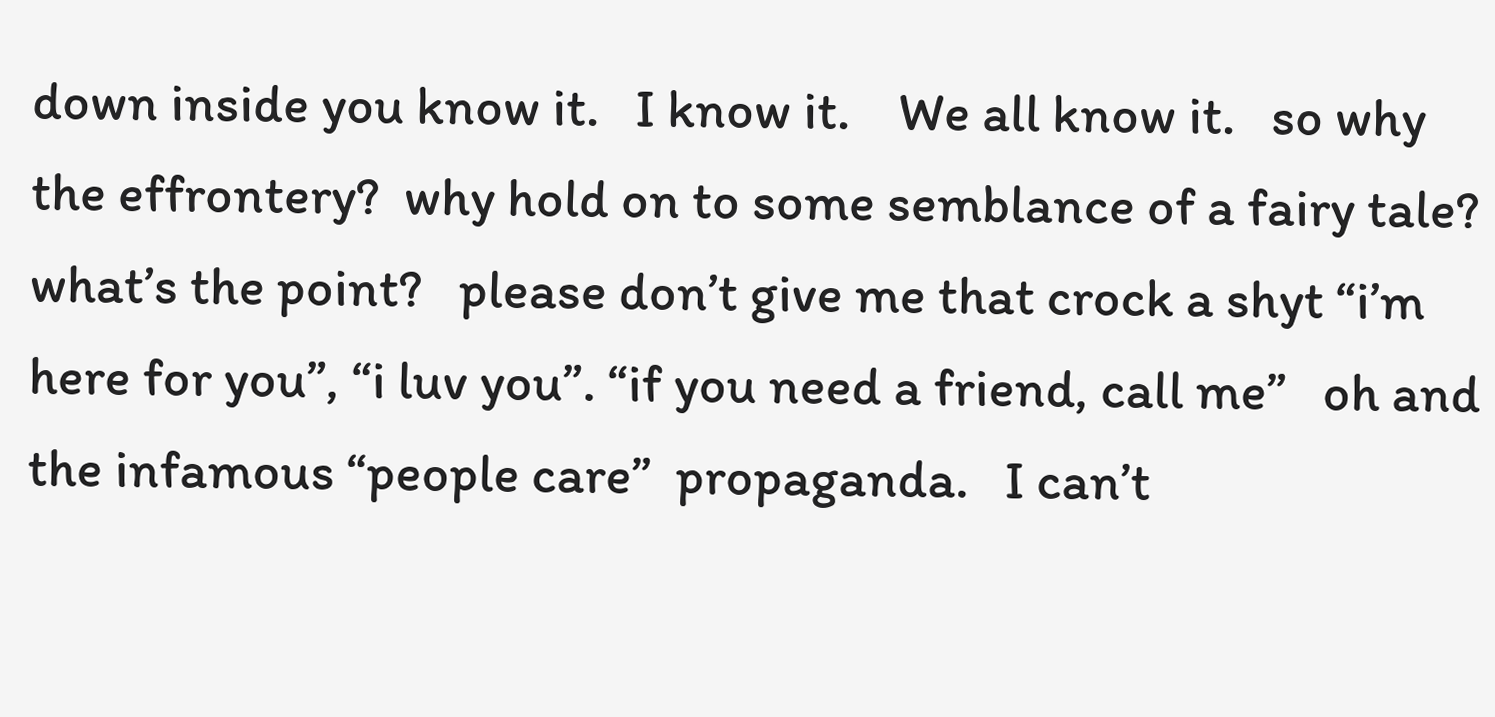down inside you know it.   I know it.    We all know it.   so why the effrontery?  why hold on to some semblance of a fairy tale?   what’s the point?   please don’t give me that crock a shyt “i’m here for you”, “i luv you”. “if you need a friend, call me”   oh and  the infamous “people care”  propaganda.   I can’t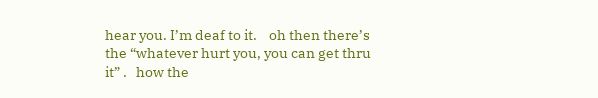hear you. I’m deaf to it.    oh then there’s the “whatever hurt you, you can get thru it” .   how the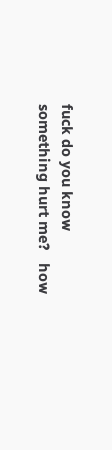fuck do you know something hurt me?   how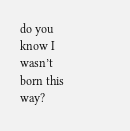do you know I wasn’t born this way?